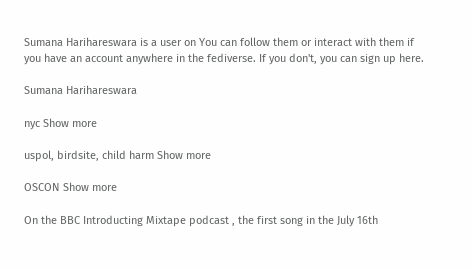Sumana Harihareswara is a user on You can follow them or interact with them if you have an account anywhere in the fediverse. If you don't, you can sign up here.

Sumana Harihareswara

nyc Show more

uspol, birdsite, child harm Show more

OSCON Show more

On the BBC Introducting Mixtape podcast , the first song in the July 16th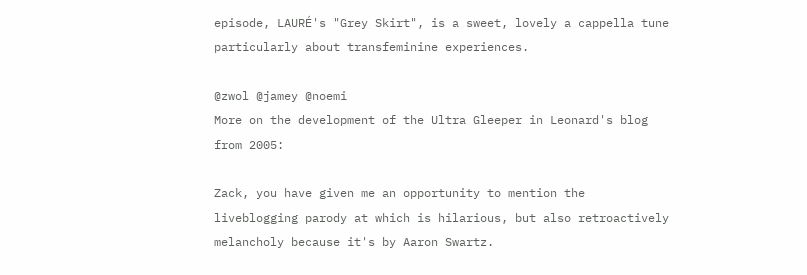episode, LAURÉ's "Grey Skirt", is a sweet, lovely a cappella tune particularly about transfeminine experiences.

@zwol @jamey @noemi
More on the development of the Ultra Gleeper in Leonard's blog from 2005:

Zack, you have given me an opportunity to mention the liveblogging parody at which is hilarious, but also retroactively melancholy because it's by Aaron Swartz.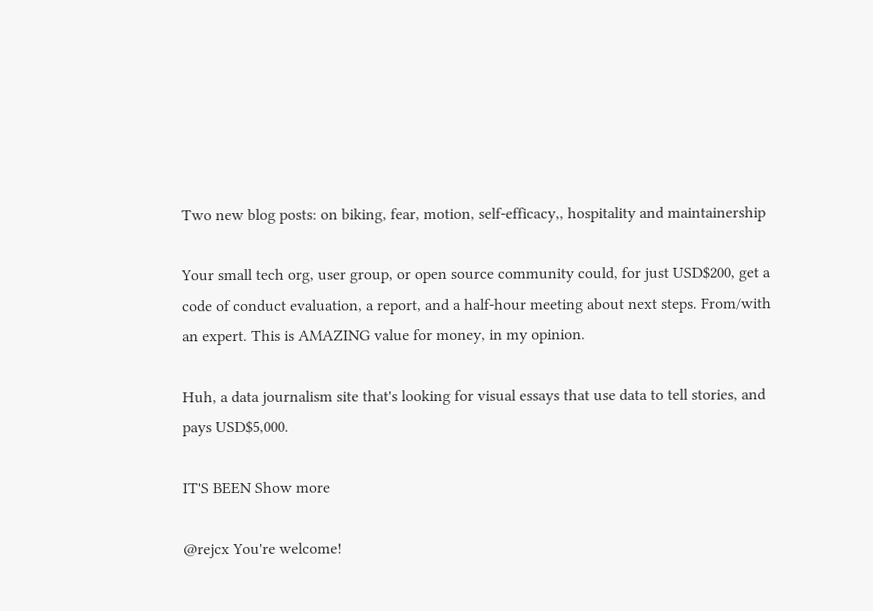Two new blog posts: on biking, fear, motion, self-efficacy,, hospitality and maintainership

Your small tech org, user group, or open source community could, for just USD$200, get a code of conduct evaluation, a report, and a half-hour meeting about next steps. From/with an expert. This is AMAZING value for money, in my opinion.

Huh, a data journalism site that's looking for visual essays that use data to tell stories, and pays USD$5,000.

IT'S BEEN Show more

@rejcx You're welcome!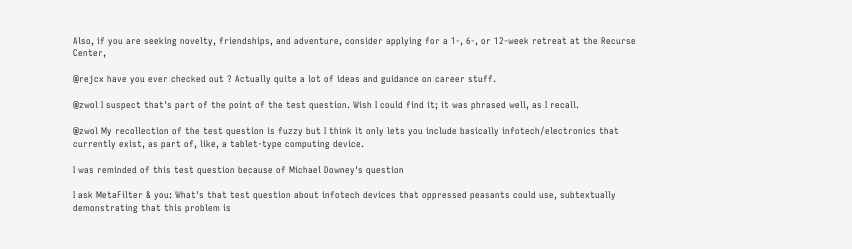Also, if you are seeking novelty, friendships, and adventure, consider applying for a 1-, 6-, or 12-week retreat at the Recurse Center,

@rejcx have you ever checked out ? Actually quite a lot of ideas and guidance on career stuff.

@zwol I suspect that's part of the point of the test question. Wish I could find it; it was phrased well, as I recall.

@zwol My recollection of the test question is fuzzy but I think it only lets you include basically infotech/electronics that currently exist, as part of, like, a tablet-type computing device.

I was reminded of this test question because of Michael Downey's question

I ask MetaFilter & you: What's that test question about infotech devices that oppressed peasants could use, subtextually demonstrating that this problem is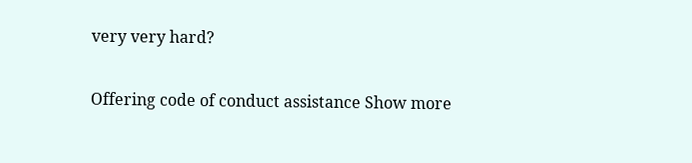very very hard?

Offering code of conduct assistance Show more